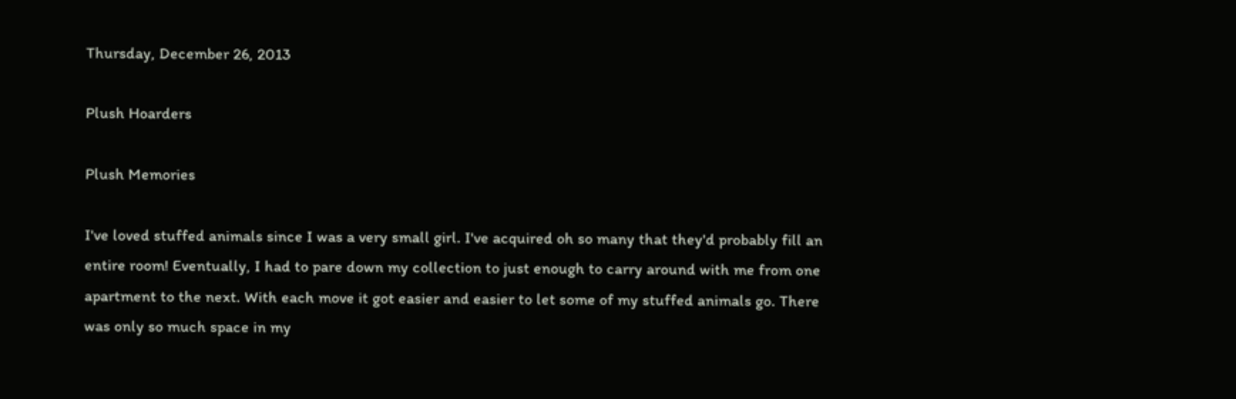Thursday, December 26, 2013

Plush Hoarders

Plush Memories

I've loved stuffed animals since I was a very small girl. I've acquired oh so many that they'd probably fill an entire room! Eventually, I had to pare down my collection to just enough to carry around with me from one apartment to the next. With each move it got easier and easier to let some of my stuffed animals go. There was only so much space in my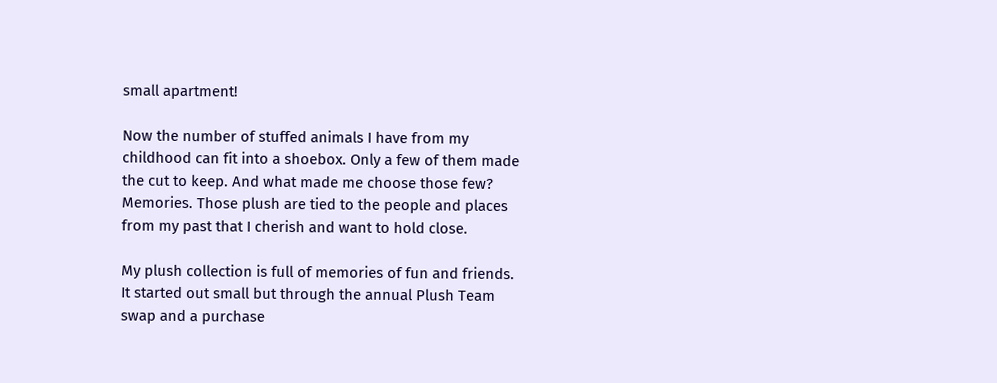small apartment!

Now the number of stuffed animals I have from my childhood can fit into a shoebox. Only a few of them made the cut to keep. And what made me choose those few? Memories. Those plush are tied to the people and places from my past that I cherish and want to hold close.

My plush collection is full of memories of fun and friends. It started out small but through the annual Plush Team swap and a purchase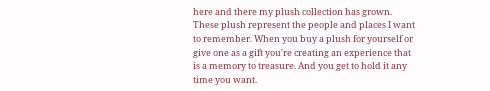here and there my plush collection has grown. These plush represent the people and places I want to remember. When you buy a plush for yourself or give one as a gift you're creating an experience that is a memory to treasure. And you get to hold it any time you want.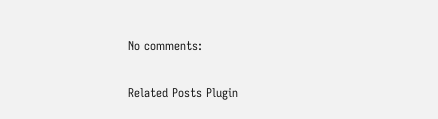No comments:

Related Posts Plugin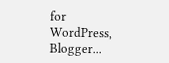for WordPress, Blogger...